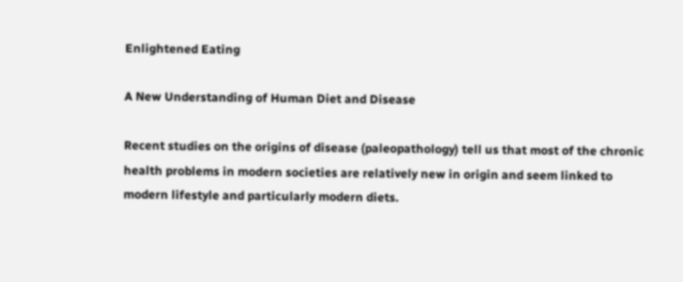Enlightened Eating

A New Understanding of Human Diet and Disease

Recent studies on the origins of disease (paleopathology) tell us that most of the chronic health problems in modern societies are relatively new in origin and seem linked to modern lifestyle and particularly modern diets.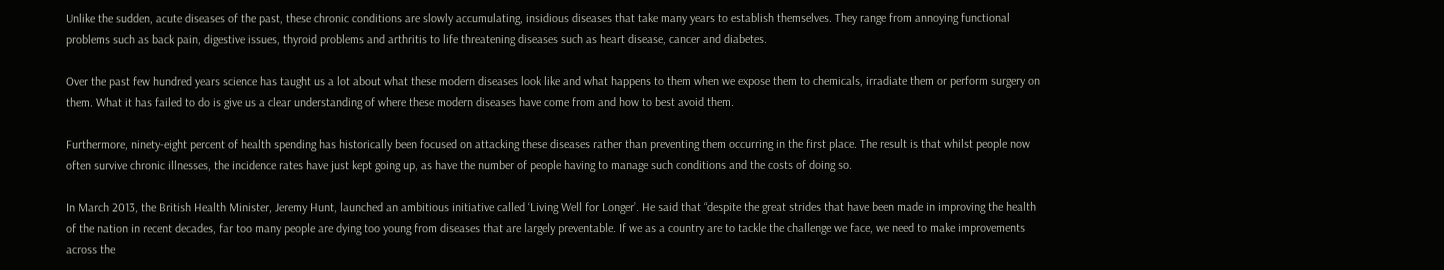Unlike the sudden, acute diseases of the past, these chronic conditions are slowly accumulating, insidious diseases that take many years to establish themselves. They range from annoying functional problems such as back pain, digestive issues, thyroid problems and arthritis to life threatening diseases such as heart disease, cancer and diabetes.

Over the past few hundred years science has taught us a lot about what these modern diseases look like and what happens to them when we expose them to chemicals, irradiate them or perform surgery on them. What it has failed to do is give us a clear understanding of where these modern diseases have come from and how to best avoid them.

Furthermore, ninety-eight percent of health spending has historically been focused on attacking these diseases rather than preventing them occurring in the first place. The result is that whilst people now often survive chronic illnesses, the incidence rates have just kept going up, as have the number of people having to manage such conditions and the costs of doing so.

In March 2013, the British Health Minister, Jeremy Hunt, launched an ambitious initiative called ‘Living Well for Longer’. He said that “despite the great strides that have been made in improving the health of the nation in recent decades, far too many people are dying too young from diseases that are largely preventable. If we as a country are to tackle the challenge we face, we need to make improvements across the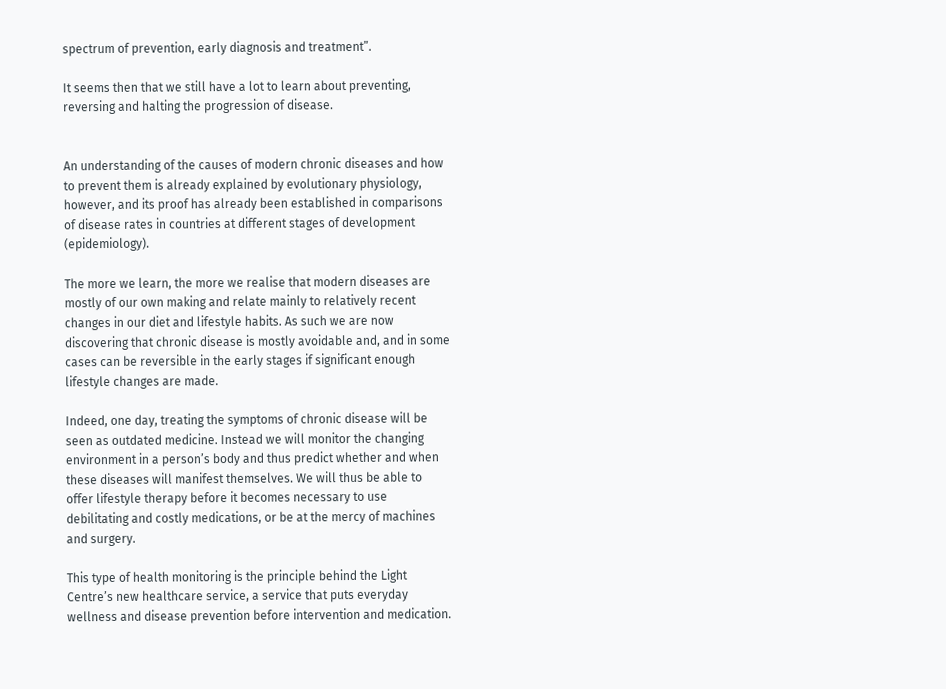spectrum of prevention, early diagnosis and treatment”.

It seems then that we still have a lot to learn about preventing, reversing and halting the progression of disease.


An understanding of the causes of modern chronic diseases and how to prevent them is already explained by evolutionary physiology, however, and its proof has already been established in comparisons of disease rates in countries at different stages of development (epidemiology).

The more we learn, the more we realise that modern diseases are mostly of our own making and relate mainly to relatively recent changes in our diet and lifestyle habits. As such we are now discovering that chronic disease is mostly avoidable and, and in some cases can be reversible in the early stages if significant enough lifestyle changes are made.

Indeed, one day, treating the symptoms of chronic disease will be seen as outdated medicine. Instead we will monitor the changing environment in a person’s body and thus predict whether and when these diseases will manifest themselves. We will thus be able to offer lifestyle therapy before it becomes necessary to use debilitating and costly medications, or be at the mercy of machines and surgery.

This type of health monitoring is the principle behind the Light Centre’s new healthcare service, a service that puts everyday wellness and disease prevention before intervention and medication.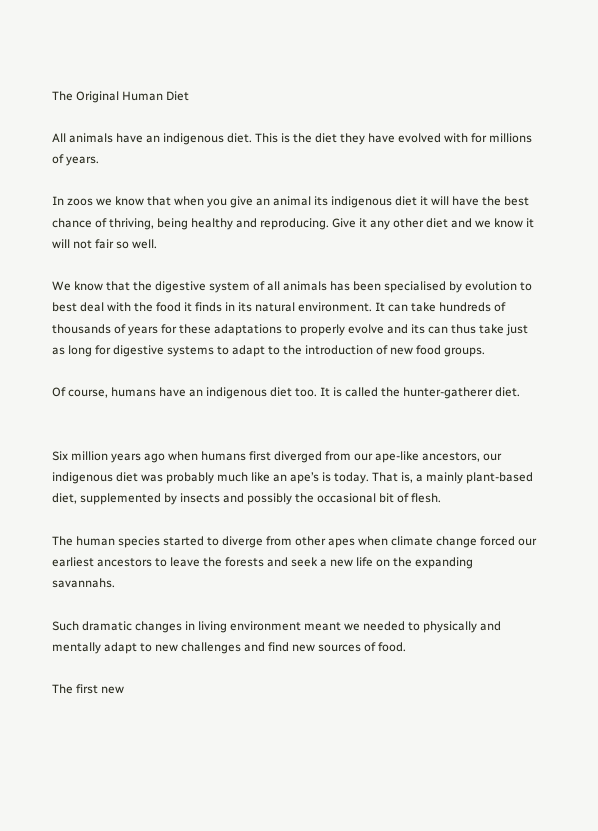The Original Human Diet

All animals have an indigenous diet. This is the diet they have evolved with for millions of years.

In zoos we know that when you give an animal its indigenous diet it will have the best chance of thriving, being healthy and reproducing. Give it any other diet and we know it will not fair so well.

We know that the digestive system of all animals has been specialised by evolution to best deal with the food it finds in its natural environment. It can take hundreds of thousands of years for these adaptations to properly evolve and its can thus take just as long for digestive systems to adapt to the introduction of new food groups.

Of course, humans have an indigenous diet too. It is called the hunter-gatherer diet.


Six million years ago when humans first diverged from our ape-like ancestors, our indigenous diet was probably much like an ape’s is today. That is, a mainly plant-based diet, supplemented by insects and possibly the occasional bit of flesh.

The human species started to diverge from other apes when climate change forced our earliest ancestors to leave the forests and seek a new life on the expanding savannahs.

Such dramatic changes in living environment meant we needed to physically and mentally adapt to new challenges and find new sources of food.

The first new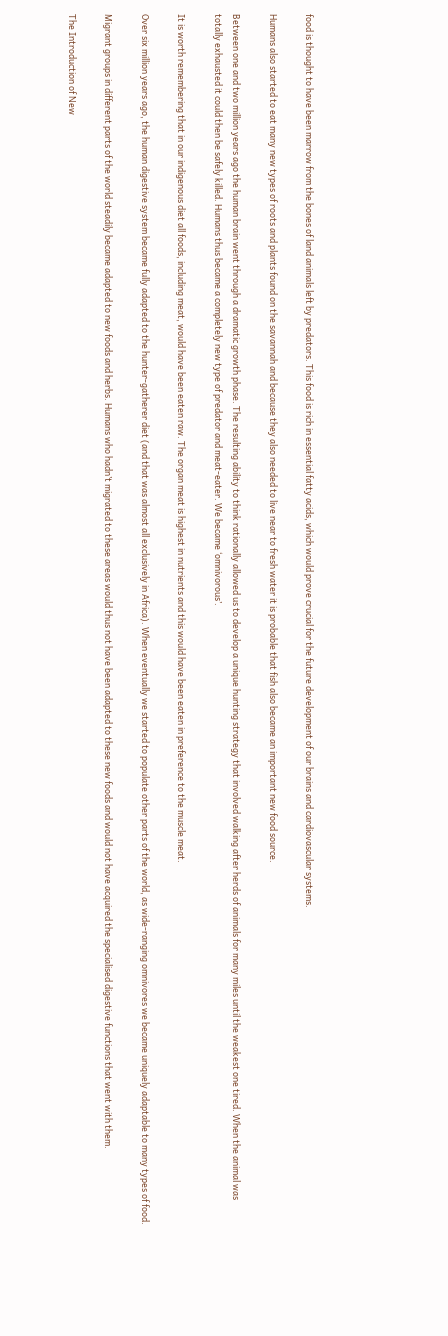food is thought to have been marrow from the bones of land animals left by predators. This food is rich in essential fatty acids, which would prove crucial for the future development of our brains and cardiovascular systems.

Humans also started to eat many new types of roots and plants found on the savannah and because they also needed to live near to fresh water it is probable that fish also became an important new food source.

Between one and two million years ago the human brain went through a dramatic growth phase. The resulting ability to think rationally allowed us to develop a unique hunting strategy that involved walking after herds of animals for many miles until the weakest one tired. When the animal was totally exhausted it could then be safely killed. Humans thus became a completely new type of predator and meat-eater. We became ‘omnivorous’.

It is worth remembering that in our indigenous diet all foods, including meat, would have been eaten raw. The organ meat is highest in nutrients and this would have been eaten in preference to the muscle meat.

Over six million years ago, the human digestive system became fully adapted to the hunter-gatherer diet (and that was almost all exclusively in Africa). When eventually we started to populate other parts of the world, as wide-ranging omnivores we became uniquely adaptable to many types of food.

Migrant groups in different parts of the world steadily became adapted to new foods and herbs. Humans who hadn’t migrated to these areas would thus not have been adapted to these new foods and would not have acquired the specialised digestive functions that went with them.

The Introduction of New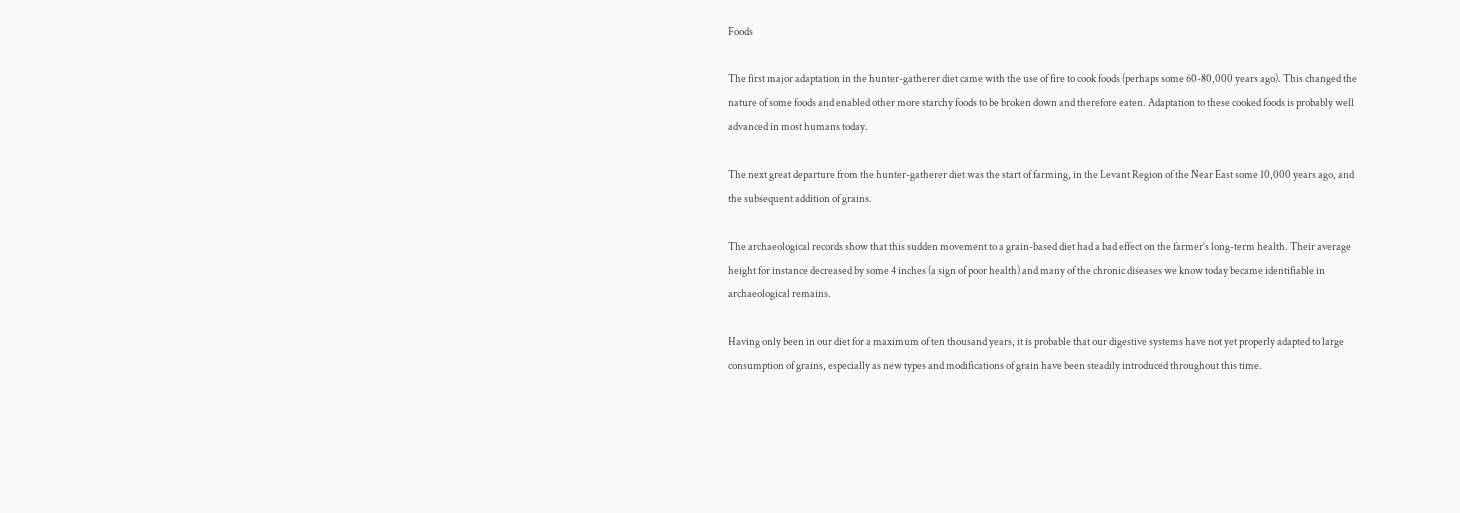Foods

The first major adaptation in the hunter-gatherer diet came with the use of fire to cook foods (perhaps some 60-80,000 years ago). This changed the nature of some foods and enabled other more starchy foods to be broken down and therefore eaten. Adaptation to these cooked foods is probably well advanced in most humans today.

The next great departure from the hunter-gatherer diet was the start of farming, in the Levant Region of the Near East some 10,000 years ago, and the subsequent addition of grains.

The archaeological records show that this sudden movement to a grain-based diet had a bad effect on the farmer’s long-term health. Their average height for instance decreased by some 4 inches (a sign of poor health) and many of the chronic diseases we know today became identifiable in archaeological remains.

Having only been in our diet for a maximum of ten thousand years, it is probable that our digestive systems have not yet properly adapted to large consumption of grains, especially as new types and modifications of grain have been steadily introduced throughout this time.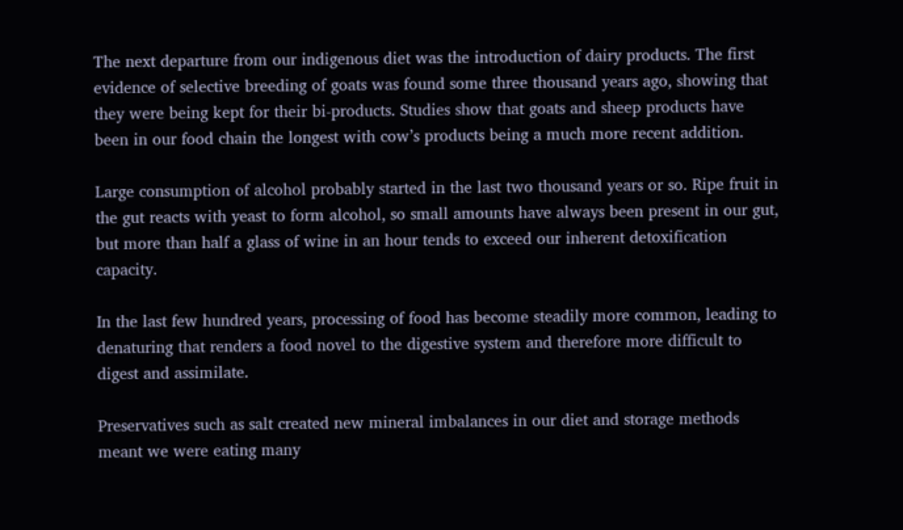The next departure from our indigenous diet was the introduction of dairy products. The first evidence of selective breeding of goats was found some three thousand years ago, showing that they were being kept for their bi-products. Studies show that goats and sheep products have been in our food chain the longest with cow’s products being a much more recent addition.

Large consumption of alcohol probably started in the last two thousand years or so. Ripe fruit in the gut reacts with yeast to form alcohol, so small amounts have always been present in our gut, but more than half a glass of wine in an hour tends to exceed our inherent detoxification capacity.

In the last few hundred years, processing of food has become steadily more common, leading to denaturing that renders a food novel to the digestive system and therefore more difficult to digest and assimilate.

Preservatives such as salt created new mineral imbalances in our diet and storage methods meant we were eating many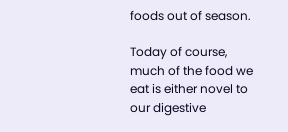foods out of season.

Today of course, much of the food we eat is either novel to our digestive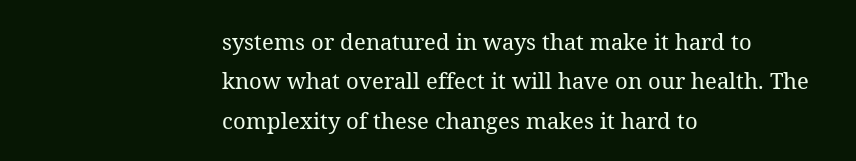systems or denatured in ways that make it hard to know what overall effect it will have on our health. The complexity of these changes makes it hard to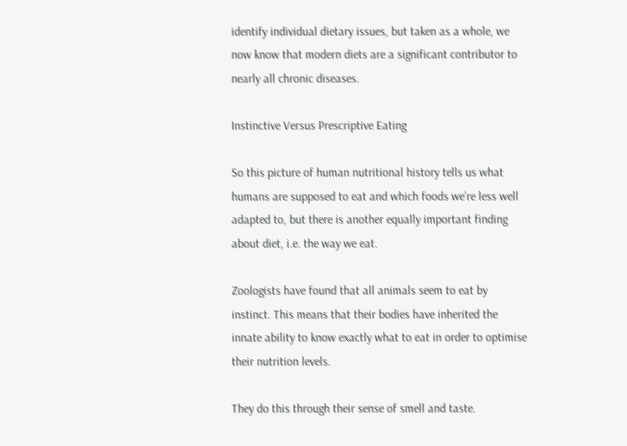identify individual dietary issues, but taken as a whole, we now know that modern diets are a significant contributor to nearly all chronic diseases.

Instinctive Versus Prescriptive Eating

So this picture of human nutritional history tells us what humans are supposed to eat and which foods we’re less well adapted to, but there is another equally important finding about diet, i.e. the way we eat.

Zoologists have found that all animals seem to eat by instinct. This means that their bodies have inherited the innate ability to know exactly what to eat in order to optimise their nutrition levels.

They do this through their sense of smell and taste.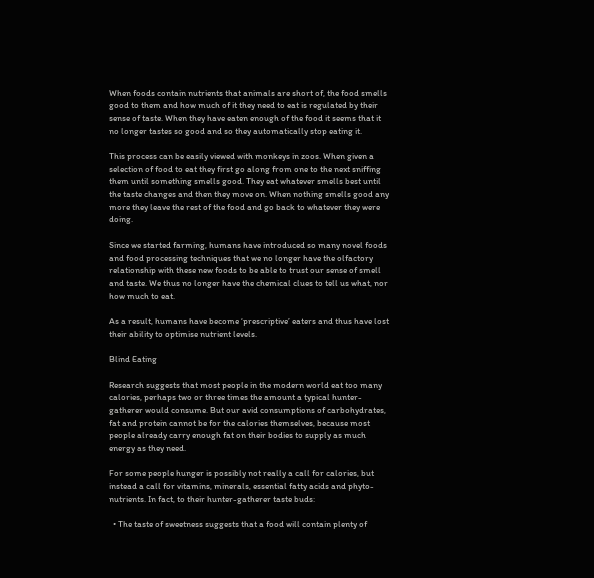When foods contain nutrients that animals are short of, the food smells good to them and how much of it they need to eat is regulated by their sense of taste. When they have eaten enough of the food it seems that it no longer tastes so good and so they automatically stop eating it.

This process can be easily viewed with monkeys in zoos. When given a selection of food to eat they first go along from one to the next sniffing them until something smells good. They eat whatever smells best until the taste changes and then they move on. When nothing smells good any more they leave the rest of the food and go back to whatever they were doing.

Since we started farming, humans have introduced so many novel foods and food processing techniques that we no longer have the olfactory relationship with these new foods to be able to trust our sense of smell and taste. We thus no longer have the chemical clues to tell us what, nor how much to eat.

As a result, humans have become ‘prescriptive’ eaters and thus have lost their ability to optimise nutrient levels.

Blind Eating

Research suggests that most people in the modern world eat too many calories, perhaps two or three times the amount a typical hunter-gatherer would consume. But our avid consumptions of carbohydrates, fat and protein cannot be for the calories themselves, because most people already carry enough fat on their bodies to supply as much energy as they need.

For some people hunger is possibly not really a call for calories, but instead a call for vitamins, minerals, essential fatty acids and phyto-nutrients. In fact, to their hunter-gatherer taste buds:

  • The taste of sweetness suggests that a food will contain plenty of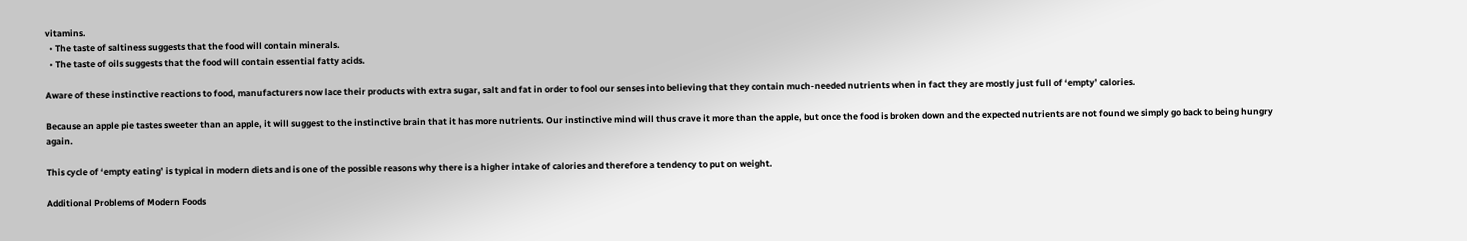vitamins.
  • The taste of saltiness suggests that the food will contain minerals.
  • The taste of oils suggests that the food will contain essential fatty acids.

Aware of these instinctive reactions to food, manufacturers now lace their products with extra sugar, salt and fat in order to fool our senses into believing that they contain much-needed nutrients when in fact they are mostly just full of ‘empty’ calories.

Because an apple pie tastes sweeter than an apple, it will suggest to the instinctive brain that it has more nutrients. Our instinctive mind will thus crave it more than the apple, but once the food is broken down and the expected nutrients are not found we simply go back to being hungry again.

This cycle of ‘empty eating’ is typical in modern diets and is one of the possible reasons why there is a higher intake of calories and therefore a tendency to put on weight.

Additional Problems of Modern Foods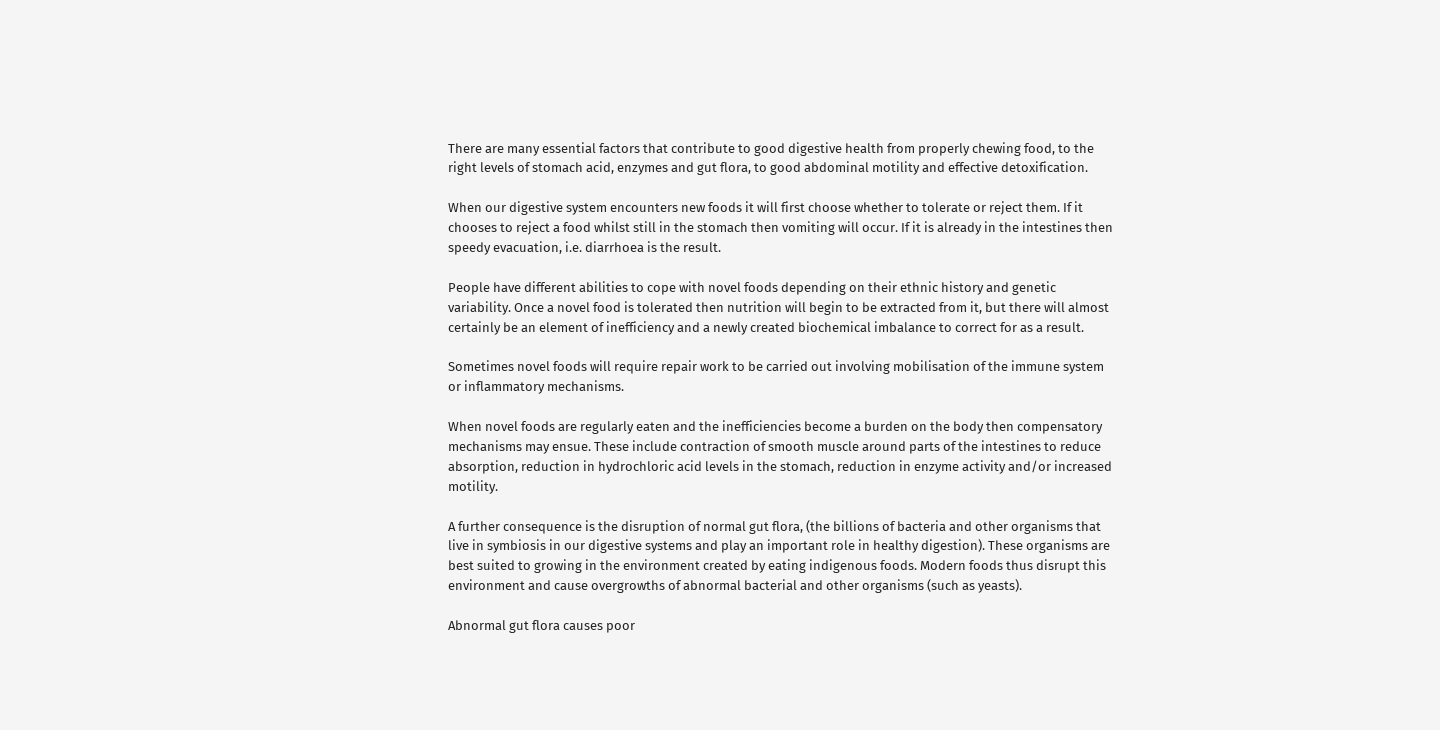There are many essential factors that contribute to good digestive health from properly chewing food, to the right levels of stomach acid, enzymes and gut flora, to good abdominal motility and effective detoxification.

When our digestive system encounters new foods it will first choose whether to tolerate or reject them. If it chooses to reject a food whilst still in the stomach then vomiting will occur. If it is already in the intestines then speedy evacuation, i.e. diarrhoea is the result.

People have different abilities to cope with novel foods depending on their ethnic history and genetic variability. Once a novel food is tolerated then nutrition will begin to be extracted from it, but there will almost certainly be an element of inefficiency and a newly created biochemical imbalance to correct for as a result.

Sometimes novel foods will require repair work to be carried out involving mobilisation of the immune system or inflammatory mechanisms.

When novel foods are regularly eaten and the inefficiencies become a burden on the body then compensatory mechanisms may ensue. These include contraction of smooth muscle around parts of the intestines to reduce absorption, reduction in hydrochloric acid levels in the stomach, reduction in enzyme activity and/or increased motility.

A further consequence is the disruption of normal gut flora, (the billions of bacteria and other organisms that live in symbiosis in our digestive systems and play an important role in healthy digestion). These organisms are best suited to growing in the environment created by eating indigenous foods. Modern foods thus disrupt this environment and cause overgrowths of abnormal bacterial and other organisms (such as yeasts).

Abnormal gut flora causes poor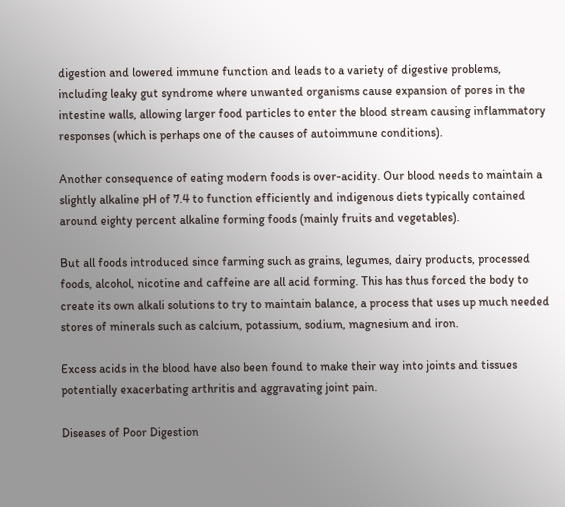digestion and lowered immune function and leads to a variety of digestive problems, including leaky gut syndrome where unwanted organisms cause expansion of pores in the intestine walls, allowing larger food particles to enter the blood stream causing inflammatory responses (which is perhaps one of the causes of autoimmune conditions).

Another consequence of eating modern foods is over-acidity. Our blood needs to maintain a slightly alkaline pH of 7.4 to function efficiently and indigenous diets typically contained around eighty percent alkaline forming foods (mainly fruits and vegetables).

But all foods introduced since farming such as grains, legumes, dairy products, processed foods, alcohol, nicotine and caffeine are all acid forming. This has thus forced the body to create its own alkali solutions to try to maintain balance, a process that uses up much needed stores of minerals such as calcium, potassium, sodium, magnesium and iron.

Excess acids in the blood have also been found to make their way into joints and tissues potentially exacerbating arthritis and aggravating joint pain.

Diseases of Poor Digestion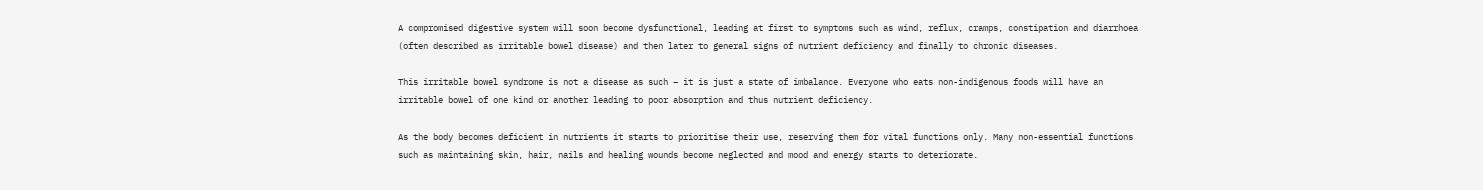A compromised digestive system will soon become dysfunctional, leading at first to symptoms such as wind, reflux, cramps, constipation and diarrhoea (often described as irritable bowel disease) and then later to general signs of nutrient deficiency and finally to chronic diseases.

This irritable bowel syndrome is not a disease as such – it is just a state of imbalance. Everyone who eats non-indigenous foods will have an irritable bowel of one kind or another leading to poor absorption and thus nutrient deficiency.

As the body becomes deficient in nutrients it starts to prioritise their use, reserving them for vital functions only. Many non-essential functions such as maintaining skin, hair, nails and healing wounds become neglected and mood and energy starts to deteriorate.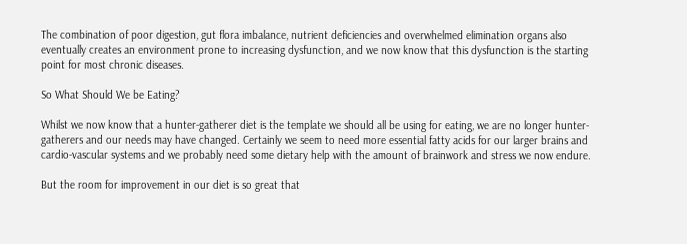The combination of poor digestion, gut flora imbalance, nutrient deficiencies and overwhelmed elimination organs also eventually creates an environment prone to increasing dysfunction, and we now know that this dysfunction is the starting point for most chronic diseases.

So What Should We be Eating?

Whilst we now know that a hunter-gatherer diet is the template we should all be using for eating, we are no longer hunter-gatherers and our needs may have changed. Certainly we seem to need more essential fatty acids for our larger brains and cardio-vascular systems and we probably need some dietary help with the amount of brainwork and stress we now endure.

But the room for improvement in our diet is so great that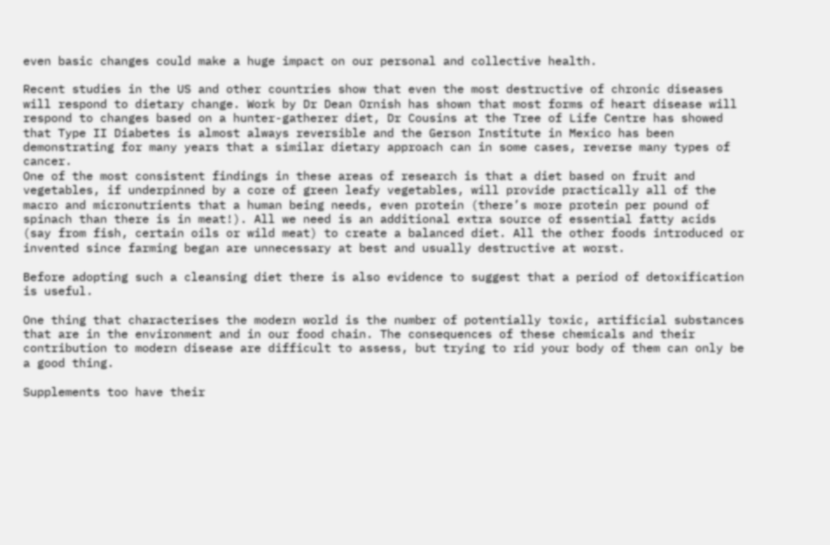even basic changes could make a huge impact on our personal and collective health.

Recent studies in the US and other countries show that even the most destructive of chronic diseases will respond to dietary change. Work by Dr Dean Ornish has shown that most forms of heart disease will respond to changes based on a hunter-gatherer diet, Dr Cousins at the Tree of Life Centre has showed that Type II Diabetes is almost always reversible and the Gerson Institute in Mexico has been demonstrating for many years that a similar dietary approach can in some cases, reverse many types of cancer.
One of the most consistent findings in these areas of research is that a diet based on fruit and vegetables, if underpinned by a core of green leafy vegetables, will provide practically all of the macro and micronutrients that a human being needs, even protein (there’s more protein per pound of spinach than there is in meat!). All we need is an additional extra source of essential fatty acids (say from fish, certain oils or wild meat) to create a balanced diet. All the other foods introduced or invented since farming began are unnecessary at best and usually destructive at worst.

Before adopting such a cleansing diet there is also evidence to suggest that a period of detoxification is useful.

One thing that characterises the modern world is the number of potentially toxic, artificial substances that are in the environment and in our food chain. The consequences of these chemicals and their contribution to modern disease are difficult to assess, but trying to rid your body of them can only be a good thing.

Supplements too have their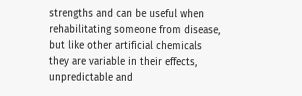strengths and can be useful when rehabilitating someone from disease, but like other artificial chemicals they are variable in their effects, unpredictable and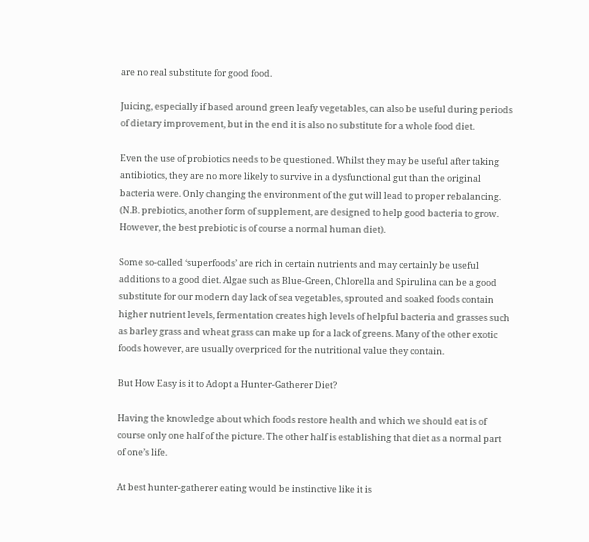are no real substitute for good food.

Juicing, especially if based around green leafy vegetables, can also be useful during periods of dietary improvement, but in the end it is also no substitute for a whole food diet.

Even the use of probiotics needs to be questioned. Whilst they may be useful after taking antibiotics, they are no more likely to survive in a dysfunctional gut than the original bacteria were. Only changing the environment of the gut will lead to proper rebalancing. (N.B. prebiotics, another form of supplement, are designed to help good bacteria to grow. However, the best prebiotic is of course a normal human diet).

Some so-called ‘superfoods’ are rich in certain nutrients and may certainly be useful additions to a good diet. Algae such as Blue-Green, Chlorella and Spirulina can be a good substitute for our modern day lack of sea vegetables, sprouted and soaked foods contain higher nutrient levels, fermentation creates high levels of helpful bacteria and grasses such as barley grass and wheat grass can make up for a lack of greens. Many of the other exotic foods however, are usually overpriced for the nutritional value they contain.

But How Easy is it to Adopt a Hunter-Gatherer Diet?

Having the knowledge about which foods restore health and which we should eat is of course only one half of the picture. The other half is establishing that diet as a normal part of one’s life.

At best hunter-gatherer eating would be instinctive like it is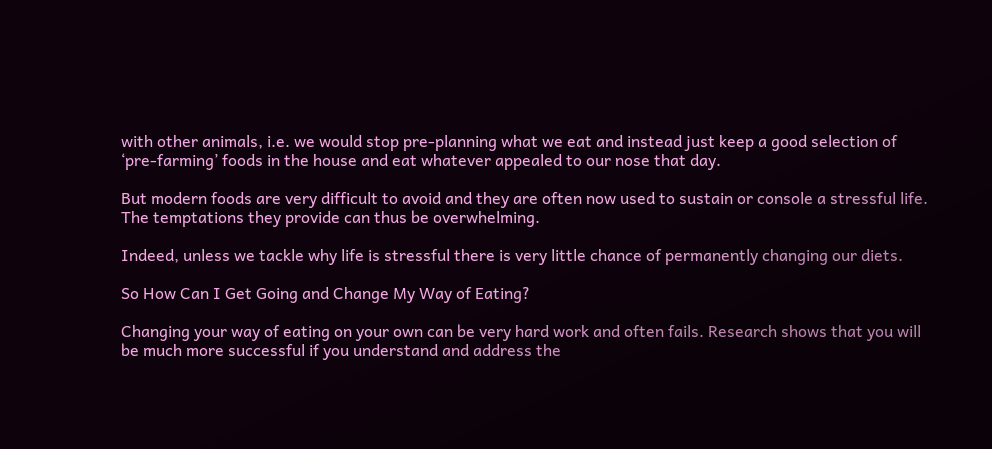with other animals, i.e. we would stop pre-planning what we eat and instead just keep a good selection of ‘pre-farming’ foods in the house and eat whatever appealed to our nose that day.

But modern foods are very difficult to avoid and they are often now used to sustain or console a stressful life. The temptations they provide can thus be overwhelming.

Indeed, unless we tackle why life is stressful there is very little chance of permanently changing our diets.

So How Can I Get Going and Change My Way of Eating?

Changing your way of eating on your own can be very hard work and often fails. Research shows that you will be much more successful if you understand and address the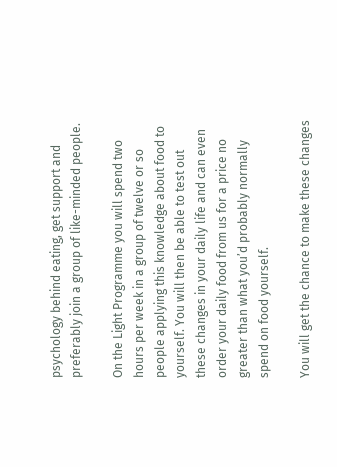psychology behind eating, get support and preferably join a group of like-minded people.

On the Light Programme you will spend two hours per week in a group of twelve or so people applying this knowledge about food to yourself. You will then be able to test out these changes in your daily life and can even order your daily food from us for a price no greater than what you’d probably normally spend on food yourself.

You will get the chance to make these changes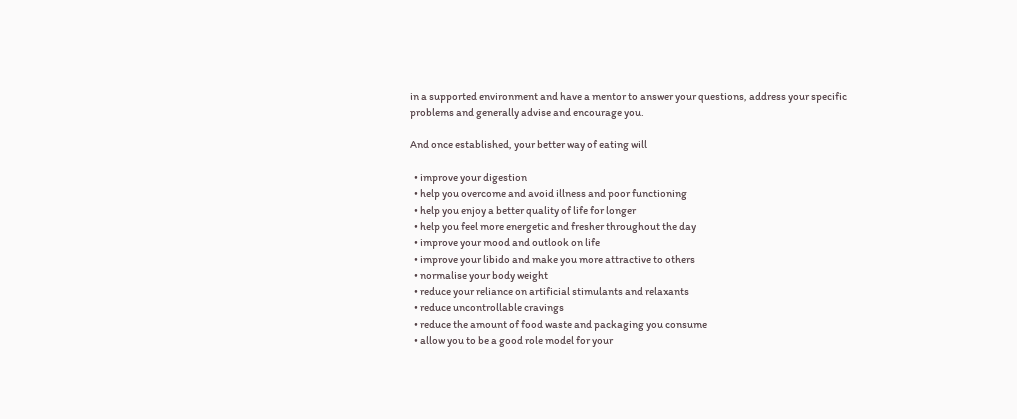in a supported environment and have a mentor to answer your questions, address your specific problems and generally advise and encourage you.

And once established, your better way of eating will

  • improve your digestion
  • help you overcome and avoid illness and poor functioning
  • help you enjoy a better quality of life for longer
  • help you feel more energetic and fresher throughout the day
  • improve your mood and outlook on life
  • improve your libido and make you more attractive to others
  • normalise your body weight
  • reduce your reliance on artificial stimulants and relaxants
  • reduce uncontrollable cravings
  • reduce the amount of food waste and packaging you consume
  • allow you to be a good role model for your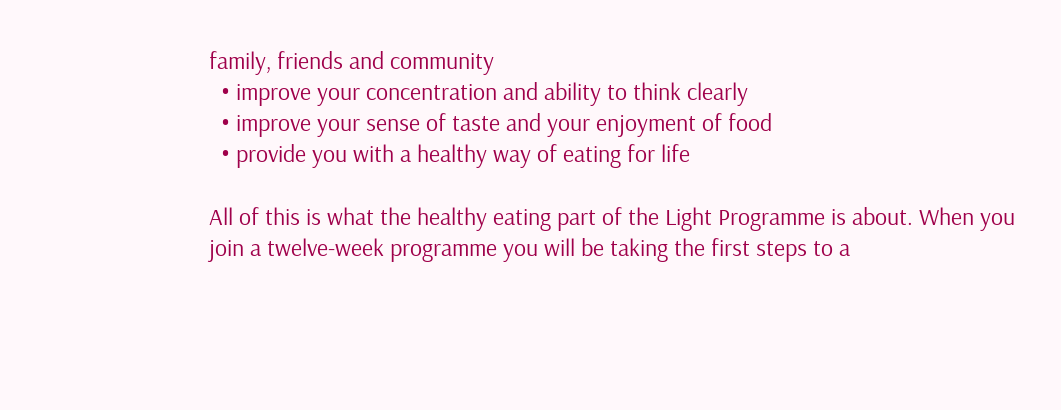family, friends and community
  • improve your concentration and ability to think clearly
  • improve your sense of taste and your enjoyment of food
  • provide you with a healthy way of eating for life

All of this is what the healthy eating part of the Light Programme is about. When you join a twelve-week programme you will be taking the first steps to a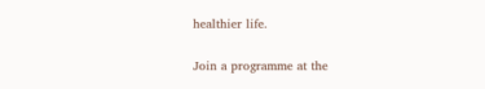healthier life.

Join a programme at the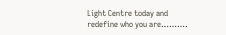Light Centre today and redefine who you are……….